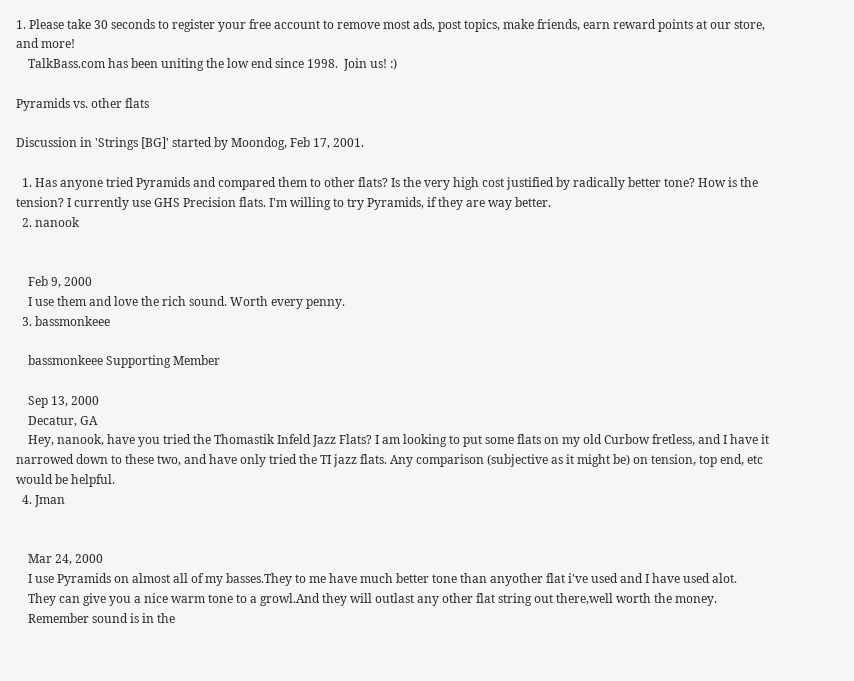1. Please take 30 seconds to register your free account to remove most ads, post topics, make friends, earn reward points at our store, and more!
    TalkBass.com has been uniting the low end since 1998.  Join us! :)

Pyramids vs. other flats

Discussion in 'Strings [BG]' started by Moondog, Feb 17, 2001.

  1. Has anyone tried Pyramids and compared them to other flats? Is the very high cost justified by radically better tone? How is the tension? I currently use GHS Precision flats. I'm willing to try Pyramids, if they are way better.
  2. nanook


    Feb 9, 2000
    I use them and love the rich sound. Worth every penny.
  3. bassmonkeee

    bassmonkeee Supporting Member

    Sep 13, 2000
    Decatur, GA
    Hey, nanook, have you tried the Thomastik Infeld Jazz Flats? I am looking to put some flats on my old Curbow fretless, and I have it narrowed down to these two, and have only tried the TI jazz flats. Any comparison (subjective as it might be) on tension, top end, etc would be helpful.
  4. Jman


    Mar 24, 2000
    I use Pyramids on almost all of my basses.They to me have much better tone than anyother flat i've used and I have used alot.
    They can give you a nice warm tone to a growl.And they will outlast any other flat string out there,well worth the money.
    Remember sound is in the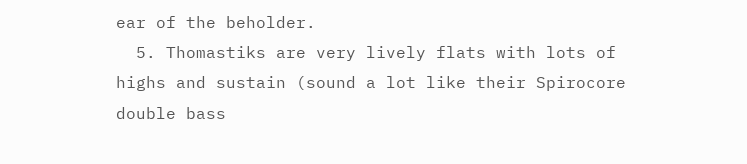ear of the beholder.
  5. Thomastiks are very lively flats with lots of highs and sustain (sound a lot like their Spirocore double bass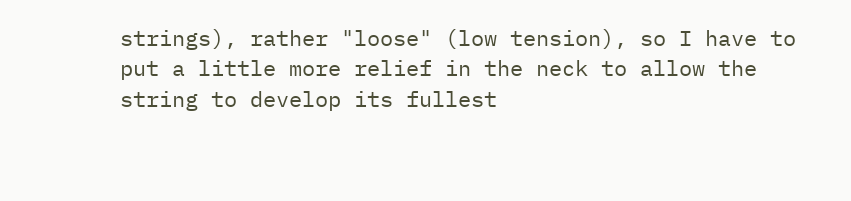strings), rather "loose" (low tension), so I have to put a little more relief in the neck to allow the string to develop its fullest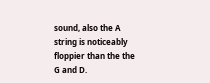sound, also the A string is noticeably floppier than the the G and D.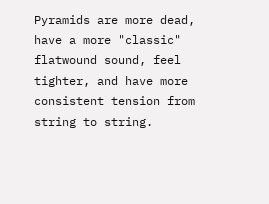Pyramids are more dead, have a more "classic" flatwound sound, feel tighter, and have more consistent tension from string to string.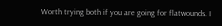Worth trying both if you are going for flatwounds. I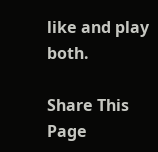like and play both.

Share This Page